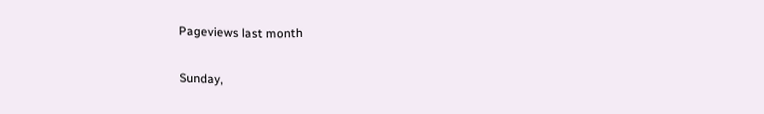Pageviews last month

Sunday,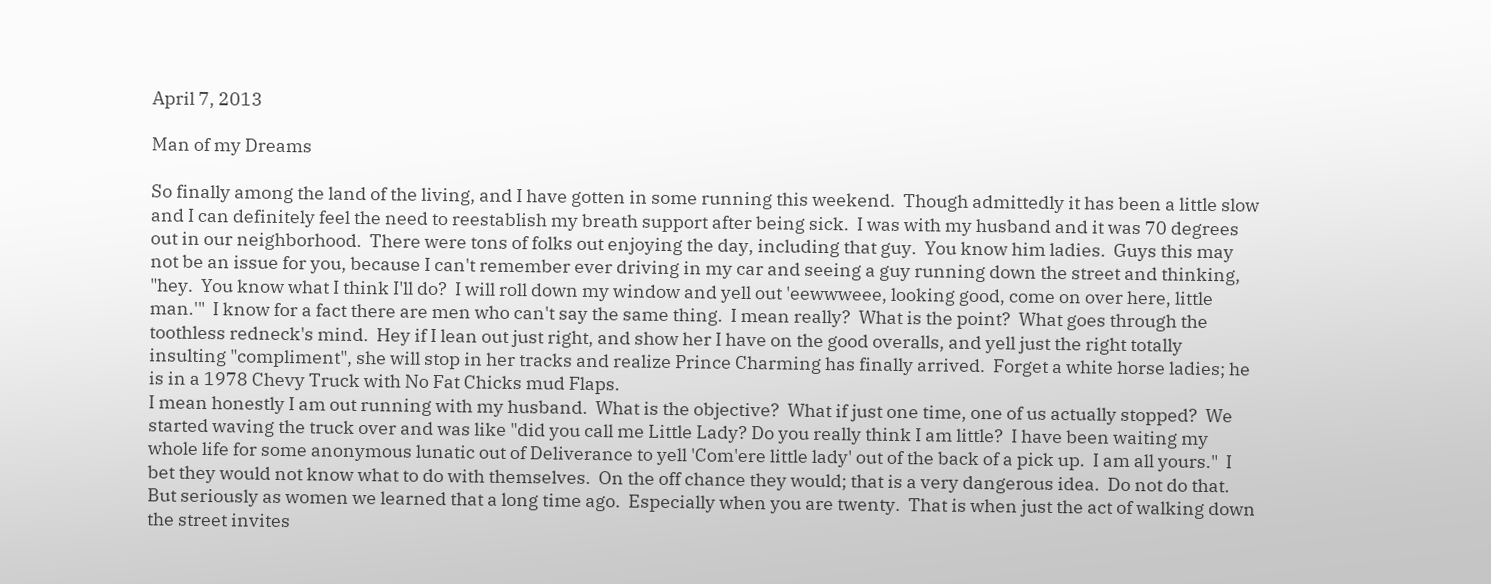April 7, 2013

Man of my Dreams

So finally among the land of the living, and I have gotten in some running this weekend.  Though admittedly it has been a little slow and I can definitely feel the need to reestablish my breath support after being sick.  I was with my husband and it was 70 degrees out in our neighborhood.  There were tons of folks out enjoying the day, including that guy.  You know him ladies.  Guys this may not be an issue for you, because I can't remember ever driving in my car and seeing a guy running down the street and thinking, "hey.  You know what I think I'll do?  I will roll down my window and yell out 'eewwweee, looking good, come on over here, little man.'"  I know for a fact there are men who can't say the same thing.  I mean really?  What is the point?  What goes through the toothless redneck's mind.  Hey if I lean out just right, and show her I have on the good overalls, and yell just the right totally insulting "compliment", she will stop in her tracks and realize Prince Charming has finally arrived.  Forget a white horse ladies; he is in a 1978 Chevy Truck with No Fat Chicks mud Flaps.
I mean honestly I am out running with my husband.  What is the objective?  What if just one time, one of us actually stopped?  We started waving the truck over and was like "did you call me Little Lady? Do you really think I am little?  I have been waiting my whole life for some anonymous lunatic out of Deliverance to yell 'Com'ere little lady' out of the back of a pick up.  I am all yours."  I bet they would not know what to do with themselves.  On the off chance they would; that is a very dangerous idea.  Do not do that.
But seriously as women we learned that a long time ago.  Especially when you are twenty.  That is when just the act of walking down the street invites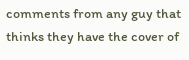comments from any guy that thinks they have the cover of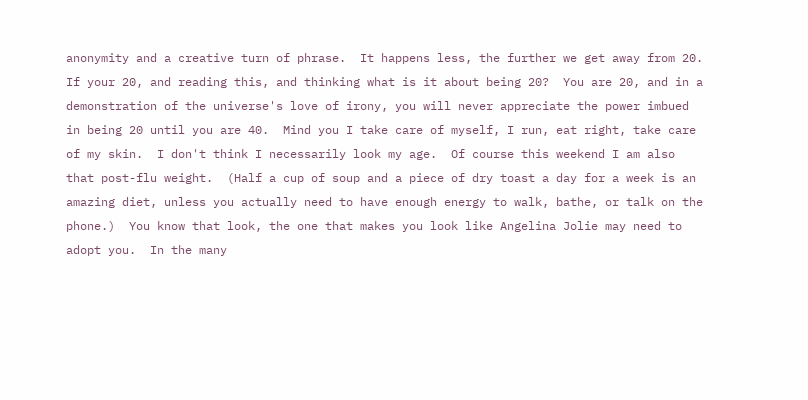anonymity and a creative turn of phrase.  It happens less, the further we get away from 20.  If your 20, and reading this, and thinking what is it about being 20?  You are 20, and in a demonstration of the universe's love of irony, you will never appreciate the power imbued in being 20 until you are 40.  Mind you I take care of myself, I run, eat right, take care of my skin.  I don't think I necessarily look my age.  Of course this weekend I am also that post-flu weight.  (Half a cup of soup and a piece of dry toast a day for a week is an amazing diet, unless you actually need to have enough energy to walk, bathe, or talk on the phone.)  You know that look, the one that makes you look like Angelina Jolie may need to adopt you.  In the many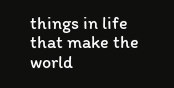things in life that make the world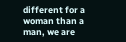different for a woman than a man, we are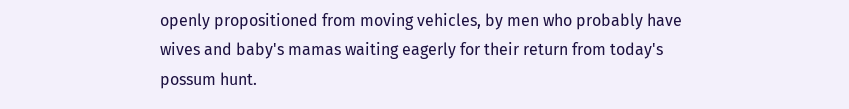openly propositioned from moving vehicles, by men who probably have wives and baby's mamas waiting eagerly for their return from today's possum hunt.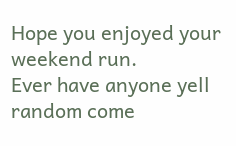Hope you enjoyed your weekend run.
Ever have anyone yell random come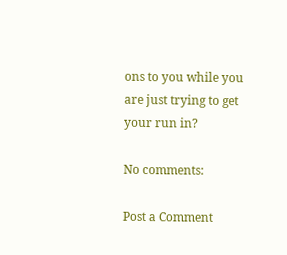ons to you while you are just trying to get your run in?

No comments:

Post a Comment